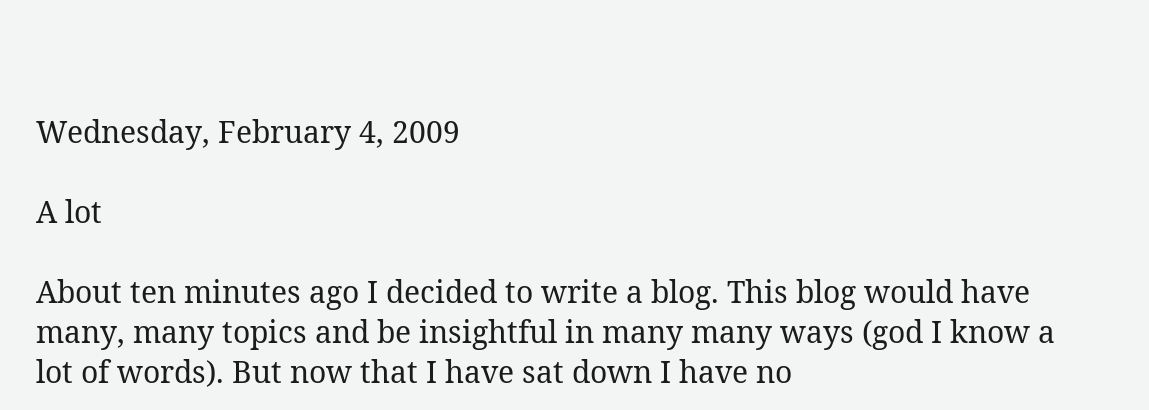Wednesday, February 4, 2009

A lot

About ten minutes ago I decided to write a blog. This blog would have many, many topics and be insightful in many many ways (god I know a lot of words). But now that I have sat down I have no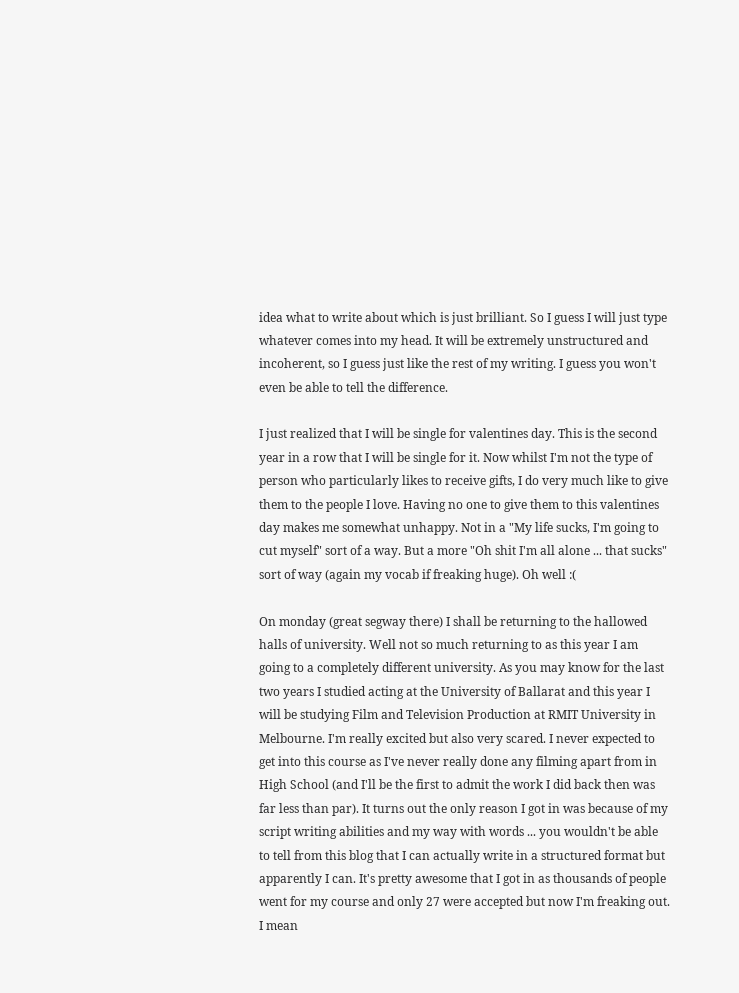idea what to write about which is just brilliant. So I guess I will just type whatever comes into my head. It will be extremely unstructured and incoherent, so I guess just like the rest of my writing. I guess you won't even be able to tell the difference.

I just realized that I will be single for valentines day. This is the second year in a row that I will be single for it. Now whilst I'm not the type of person who particularly likes to receive gifts, I do very much like to give them to the people I love. Having no one to give them to this valentines day makes me somewhat unhappy. Not in a "My life sucks, I'm going to cut myself" sort of a way. But a more "Oh shit I'm all alone ... that sucks" sort of way (again my vocab if freaking huge). Oh well :(

On monday (great segway there) I shall be returning to the hallowed halls of university. Well not so much returning to as this year I am going to a completely different university. As you may know for the last two years I studied acting at the University of Ballarat and this year I will be studying Film and Television Production at RMIT University in Melbourne. I'm really excited but also very scared. I never expected to get into this course as I've never really done any filming apart from in High School (and I'll be the first to admit the work I did back then was far less than par). It turns out the only reason I got in was because of my script writing abilities and my way with words ... you wouldn't be able to tell from this blog that I can actually write in a structured format but apparently I can. It's pretty awesome that I got in as thousands of people went for my course and only 27 were accepted but now I'm freaking out. I mean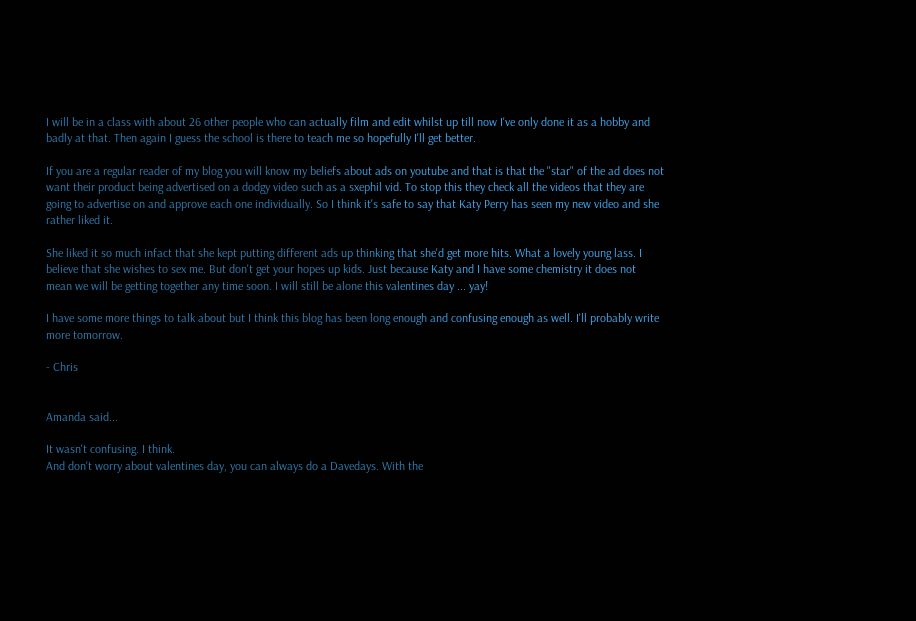I will be in a class with about 26 other people who can actually film and edit whilst up till now I've only done it as a hobby and badly at that. Then again I guess the school is there to teach me so hopefully I'll get better.

If you are a regular reader of my blog you will know my beliefs about ads on youtube and that is that the "star" of the ad does not want their product being advertised on a dodgy video such as a sxephil vid. To stop this they check all the videos that they are going to advertise on and approve each one individually. So I think it's safe to say that Katy Perry has seen my new video and she rather liked it.

She liked it so much infact that she kept putting different ads up thinking that she'd get more hits. What a lovely young lass. I believe that she wishes to sex me. But don't get your hopes up kids. Just because Katy and I have some chemistry it does not mean we will be getting together any time soon. I will still be alone this valentines day ... yay!

I have some more things to talk about but I think this blog has been long enough and confusing enough as well. I'll probably write more tomorrow.

- Chris


Amanda said...

It wasn't confusing. I think.
And don't worry about valentines day, you can always do a Davedays. With the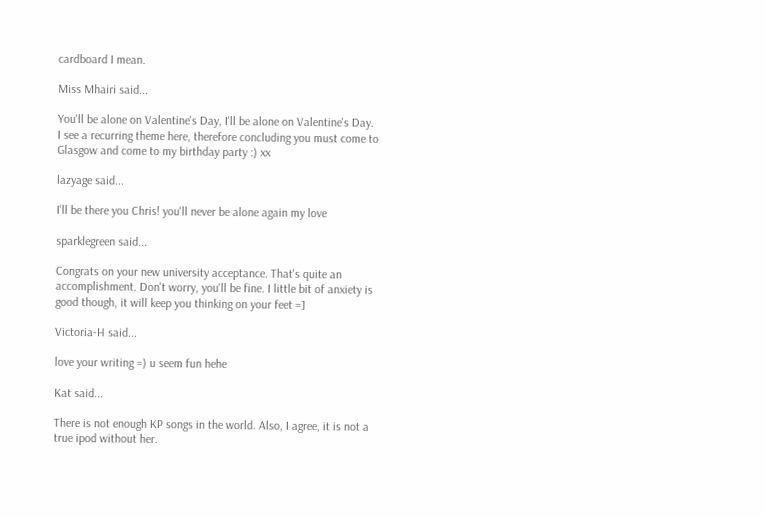cardboard I mean.

Miss Mhairi said...

You'll be alone on Valentine's Day, I'll be alone on Valentine's Day.
I see a recurring theme here, therefore concluding you must come to Glasgow and come to my birthday party :) xx

lazyage said...

I'll be there you Chris! you'll never be alone again my love

sparklegreen said...

Congrats on your new university acceptance. That's quite an accomplishment. Don't worry, you'll be fine. I little bit of anxiety is good though, it will keep you thinking on your feet =]

Victoria-H said...

love your writing =) u seem fun hehe

Kat said...

There is not enough KP songs in the world. Also, I agree, it is not a true ipod without her.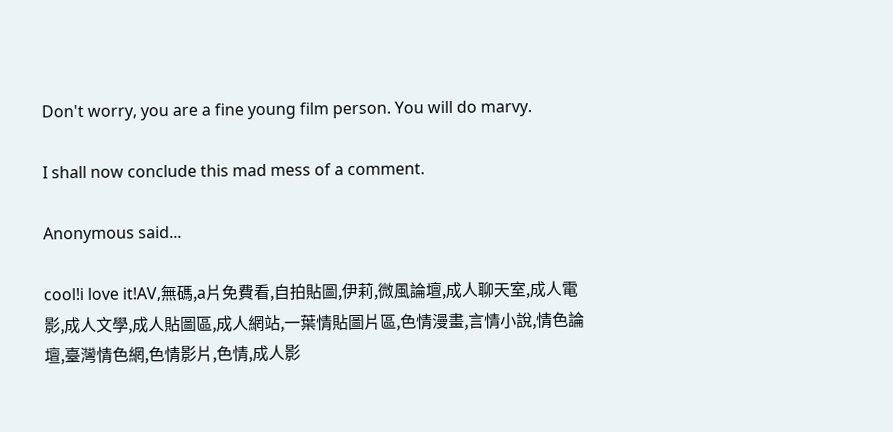Don't worry, you are a fine young film person. You will do marvy.

I shall now conclude this mad mess of a comment.

Anonymous said...

cool!i love it!AV,無碼,a片免費看,自拍貼圖,伊莉,微風論壇,成人聊天室,成人電影,成人文學,成人貼圖區,成人網站,一葉情貼圖片區,色情漫畫,言情小說,情色論壇,臺灣情色網,色情影片,色情,成人影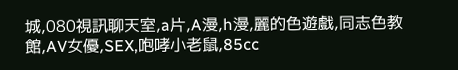城,080視訊聊天室,a片,A漫,h漫,麗的色遊戲,同志色教館,AV女優,SEX,咆哮小老鼠,85cc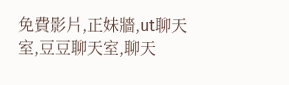免費影片,正妹牆,ut聊天室,豆豆聊天室,聊天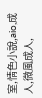室,情色小說,aio,成人,微風成人,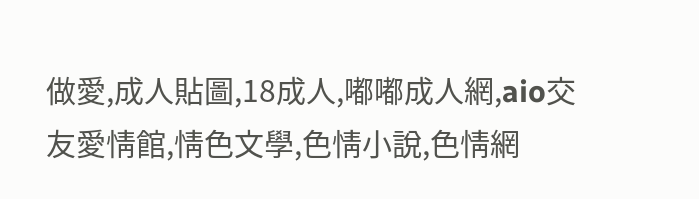做愛,成人貼圖,18成人,嘟嘟成人網,aio交友愛情館,情色文學,色情小說,色情網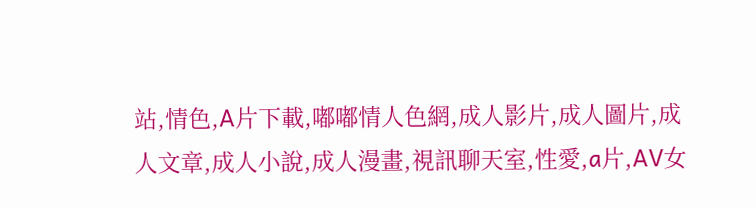站,情色,A片下載,嘟嘟情人色網,成人影片,成人圖片,成人文章,成人小說,成人漫畫,視訊聊天室,性愛,a片,AV女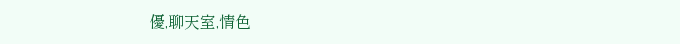優,聊天室,情色